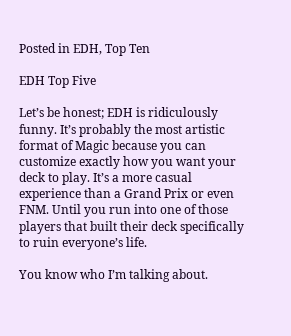Posted in EDH, Top Ten

EDH Top Five

Let’s be honest; EDH is ridiculously funny. It’s probably the most artistic format of Magic because you can customize exactly how you want your deck to play. It’s a more casual experience than a Grand Prix or even FNM. Until you run into one of those players that built their deck specifically to ruin everyone’s life.

You know who I’m talking about.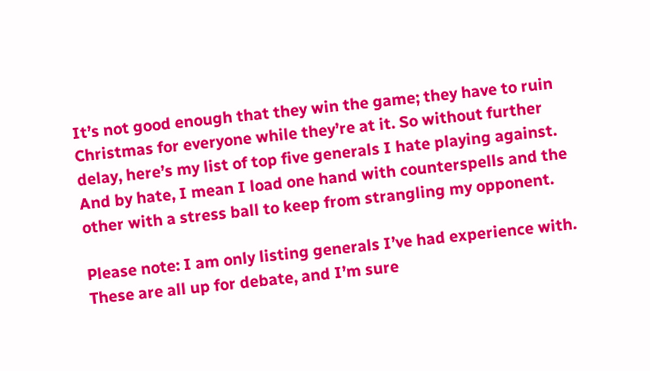It’s not good enough that they win the game; they have to ruin Christmas for everyone while they’re at it. So without further delay, here’s my list of top five generals I hate playing against. And by hate, I mean I load one hand with counterspells and the other with a stress ball to keep from strangling my opponent.

Please note: I am only listing generals I’ve had experience with. These are all up for debate, and I’m sure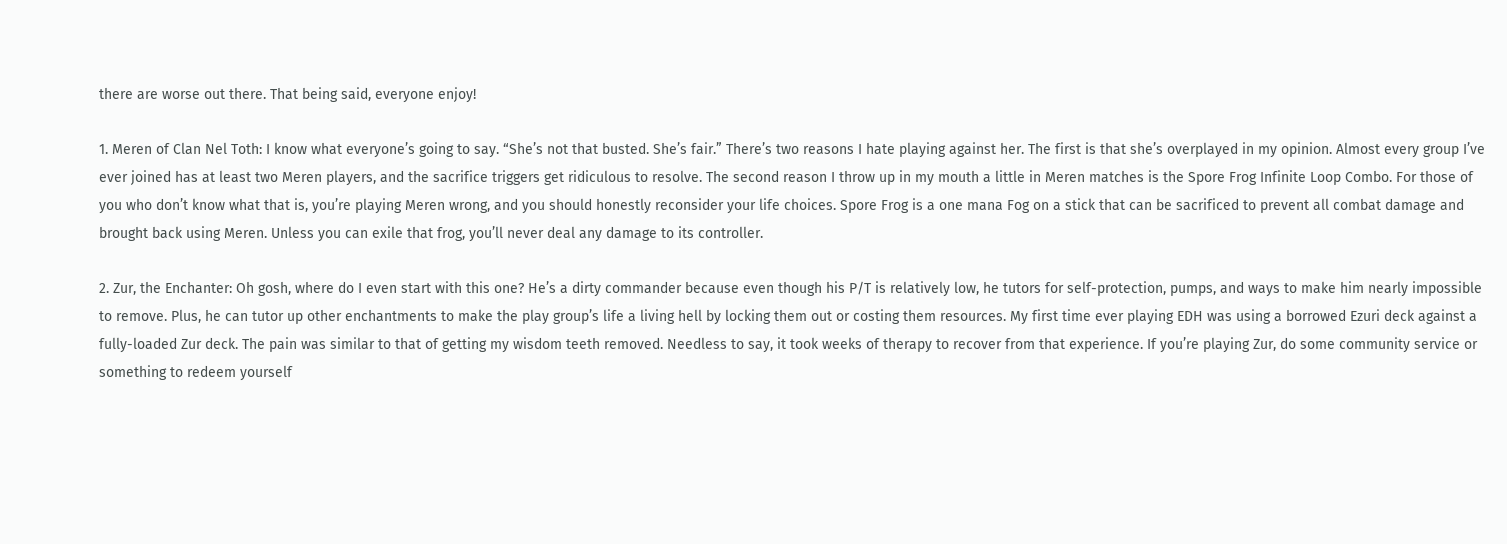there are worse out there. That being said, everyone enjoy!

1. Meren of Clan Nel Toth: I know what everyone’s going to say. “She’s not that busted. She’s fair.” There’s two reasons I hate playing against her. The first is that she’s overplayed in my opinion. Almost every group I’ve ever joined has at least two Meren players, and the sacrifice triggers get ridiculous to resolve. The second reason I throw up in my mouth a little in Meren matches is the Spore Frog Infinite Loop Combo. For those of you who don’t know what that is, you’re playing Meren wrong, and you should honestly reconsider your life choices. Spore Frog is a one mana Fog on a stick that can be sacrificed to prevent all combat damage and brought back using Meren. Unless you can exile that frog, you’ll never deal any damage to its controller.

2. Zur, the Enchanter: Oh gosh, where do I even start with this one? He’s a dirty commander because even though his P/T is relatively low, he tutors for self-protection, pumps, and ways to make him nearly impossible to remove. Plus, he can tutor up other enchantments to make the play group’s life a living hell by locking them out or costing them resources. My first time ever playing EDH was using a borrowed Ezuri deck against a fully-loaded Zur deck. The pain was similar to that of getting my wisdom teeth removed. Needless to say, it took weeks of therapy to recover from that experience. If you’re playing Zur, do some community service or something to redeem yourself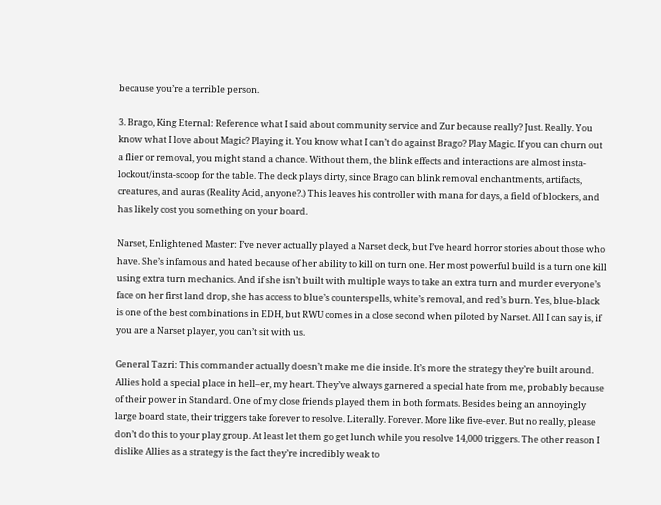because you’re a terrible person.

3. Brago, King Eternal: Reference what I said about community service and Zur because really? Just. Really. You know what I love about Magic? Playing it. You know what I can’t do against Brago? Play Magic. If you can churn out a flier or removal, you might stand a chance. Without them, the blink effects and interactions are almost insta-lockout/insta-scoop for the table. The deck plays dirty, since Brago can blink removal enchantments, artifacts, creatures, and auras (Reality Acid, anyone?.) This leaves his controller with mana for days, a field of blockers, and has likely cost you something on your board.

Narset, Enlightened Master: I’ve never actually played a Narset deck, but I’ve heard horror stories about those who have. She’s infamous and hated because of her ability to kill on turn one. Her most powerful build is a turn one kill using extra turn mechanics. And if she isn’t built with multiple ways to take an extra turn and murder everyone’s face on her first land drop, she has access to blue’s counterspells, white’s removal, and red’s burn. Yes, blue-black is one of the best combinations in EDH, but RWU comes in a close second when piloted by Narset. All I can say is, if you are a Narset player, you can’t sit with us.

General Tazri: This commander actually doesn’t make me die inside. It’s more the strategy they’re built around. Allies hold a special place in hell–er, my heart. They’ve always garnered a special hate from me, probably because of their power in Standard. One of my close friends played them in both formats. Besides being an annoyingly large board state, their triggers take forever to resolve. Literally. Forever. More like five-ever. But no really, please don’t do this to your play group. At least let them go get lunch while you resolve 14,000 triggers. The other reason I dislike Allies as a strategy is the fact they’re incredibly weak to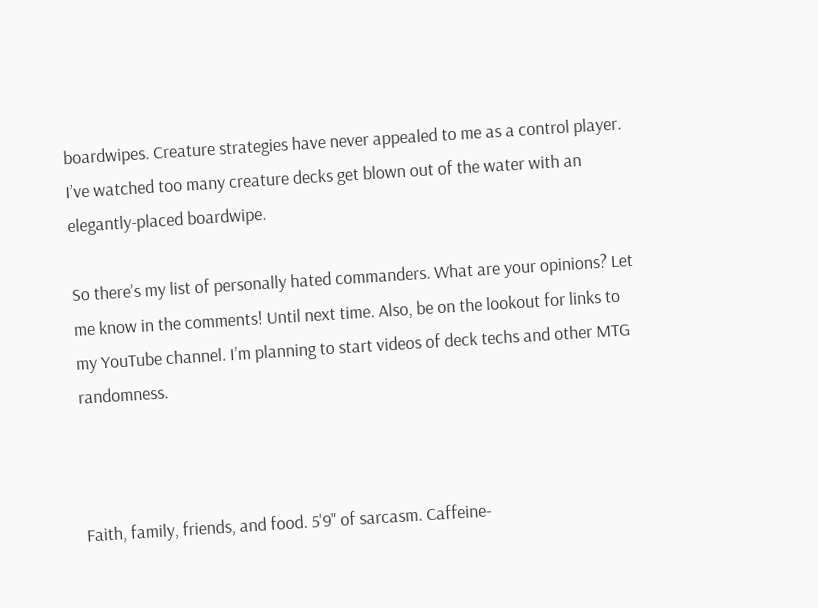boardwipes. Creature strategies have never appealed to me as a control player. I’ve watched too many creature decks get blown out of the water with an elegantly-placed boardwipe.

So there’s my list of personally hated commanders. What are your opinions? Let me know in the comments! Until next time. Also, be on the lookout for links to my YouTube channel. I’m planning to start videos of deck techs and other MTG randomness.



Faith, family, friends, and food. 5'9" of sarcasm. Caffeine-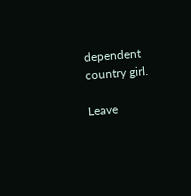dependent country girl.

Leave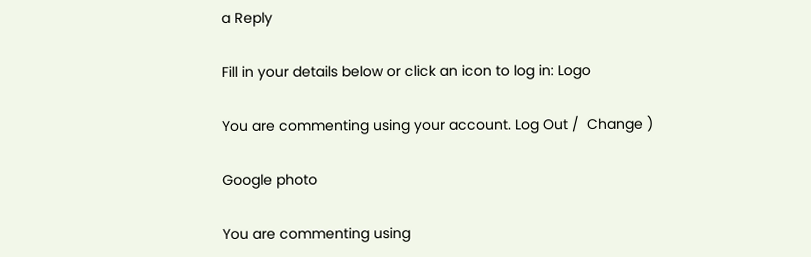a Reply

Fill in your details below or click an icon to log in: Logo

You are commenting using your account. Log Out /  Change )

Google photo

You are commenting using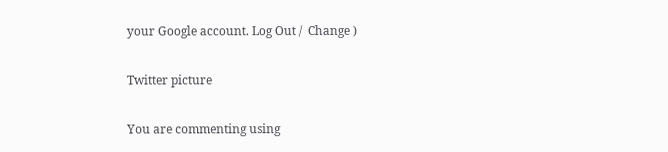your Google account. Log Out /  Change )

Twitter picture

You are commenting using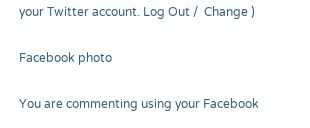your Twitter account. Log Out /  Change )

Facebook photo

You are commenting using your Facebook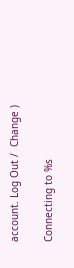account. Log Out /  Change )

Connecting to %s